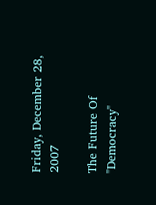Friday, December 28, 2007

The Future Of "Democracy"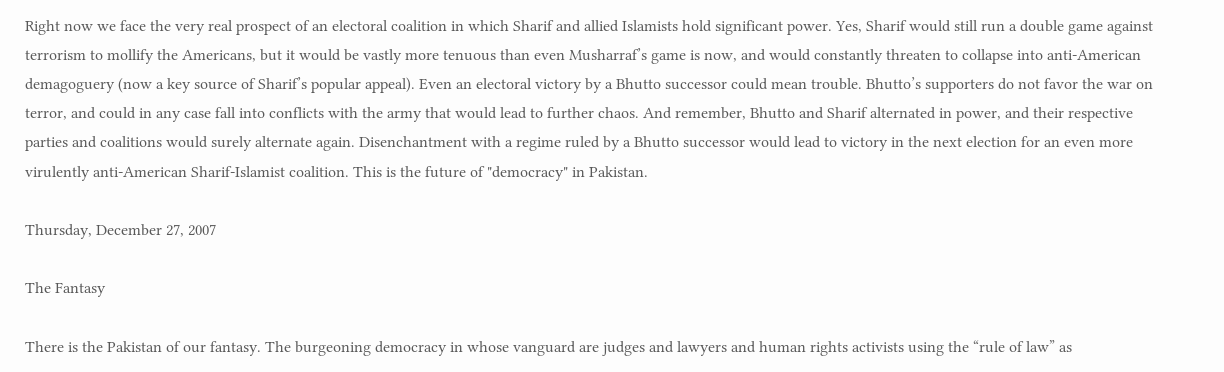Right now we face the very real prospect of an electoral coalition in which Sharif and allied Islamists hold significant power. Yes, Sharif would still run a double game against terrorism to mollify the Americans, but it would be vastly more tenuous than even Musharraf’s game is now, and would constantly threaten to collapse into anti-American demagoguery (now a key source of Sharif’s popular appeal). Even an electoral victory by a Bhutto successor could mean trouble. Bhutto’s supporters do not favor the war on terror, and could in any case fall into conflicts with the army that would lead to further chaos. And remember, Bhutto and Sharif alternated in power, and their respective parties and coalitions would surely alternate again. Disenchantment with a regime ruled by a Bhutto successor would lead to victory in the next election for an even more virulently anti-American Sharif-Islamist coalition. This is the future of "democracy" in Pakistan.

Thursday, December 27, 2007

The Fantasy

There is the Pakistan of our fantasy. The burgeoning democracy in whose vanguard are judges and lawyers and human rights activists using the “rule of law” as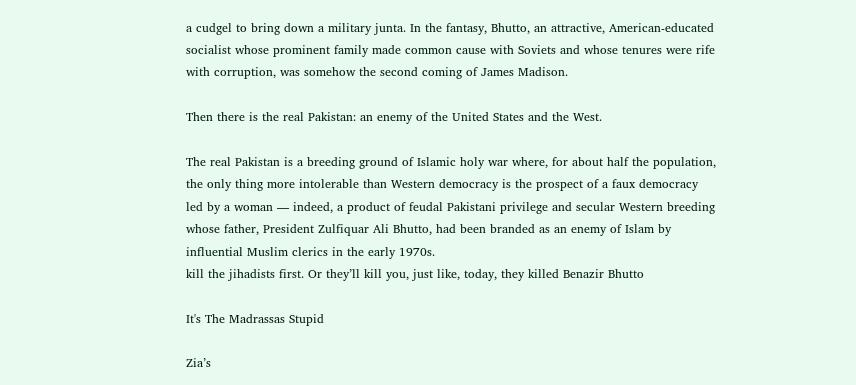a cudgel to bring down a military junta. In the fantasy, Bhutto, an attractive, American-educated socialist whose prominent family made common cause with Soviets and whose tenures were rife with corruption, was somehow the second coming of James Madison.

Then there is the real Pakistan: an enemy of the United States and the West.

The real Pakistan is a breeding ground of Islamic holy war where, for about half the population, the only thing more intolerable than Western democracy is the prospect of a faux democracy led by a woman — indeed, a product of feudal Pakistani privilege and secular Western breeding whose father, President Zulfiquar Ali Bhutto, had been branded as an enemy of Islam by influential Muslim clerics in the early 1970s.
kill the jihadists first. Or they’ll kill you, just like, today, they killed Benazir Bhutto

It's The Madrassas Stupid

Zia’s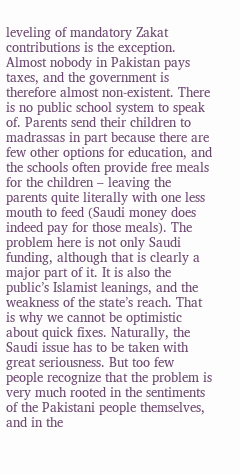leveling of mandatory Zakat contributions is the exception. Almost nobody in Pakistan pays taxes, and the government is therefore almost non-existent. There is no public school system to speak of. Parents send their children to madrassas in part because there are few other options for education, and the schools often provide free meals for the children – leaving the parents quite literally with one less mouth to feed (Saudi money does indeed pay for those meals). The problem here is not only Saudi funding, although that is clearly a major part of it. It is also the public’s Islamist leanings, and the weakness of the state’s reach. That is why we cannot be optimistic about quick fixes. Naturally, the Saudi issue has to be taken with great seriousness. But too few people recognize that the problem is very much rooted in the sentiments of the Pakistani people themselves, and in the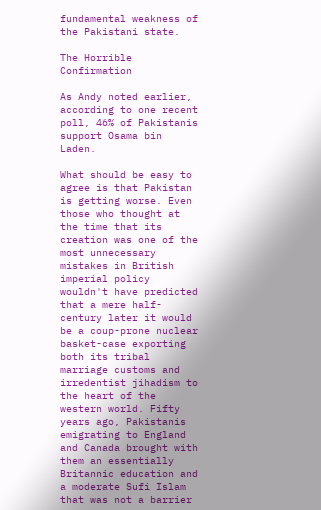fundamental weakness of the Pakistani state.

The Horrible Confirmation

As Andy noted earlier, according to one recent poll, 46% of Pakistanis support Osama bin Laden.

What should be easy to agree is that Pakistan is getting worse. Even those who thought at the time that its creation was one of the most unnecessary mistakes in British imperial policy wouldn't have predicted that a mere half-century later it would be a coup-prone nuclear basket-case exporting both its tribal marriage customs and irredentist jihadism to the heart of the western world. Fifty years ago, Pakistanis emigrating to England and Canada brought with them an essentially Britannic education and a moderate Sufi Islam that was not a barrier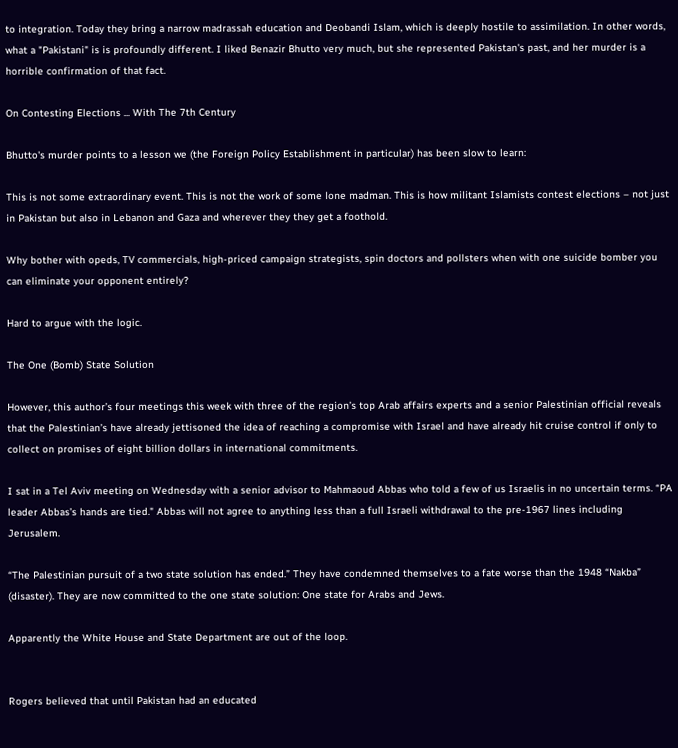to integration. Today they bring a narrow madrassah education and Deobandi Islam, which is deeply hostile to assimilation. In other words, what a "Pakistani" is is profoundly different. I liked Benazir Bhutto very much, but she represented Pakistan's past, and her murder is a horrible confirmation of that fact.

On Contesting Elections ... With The 7th Century

Bhutto's murder points to a lesson we (the Foreign Policy Establishment in particular) has been slow to learn:

This is not some extraordinary event. This is not the work of some lone madman. This is how militant Islamists contest elections – not just in Pakistan but also in Lebanon and Gaza and wherever they they get a foothold.

Why bother with opeds, TV commercials, high-priced campaign strategists, spin doctors and pollsters when with one suicide bomber you can eliminate your opponent entirely?

Hard to argue with the logic.

The One (Bomb) State Solution

However, this author’s four meetings this week with three of the region’s top Arab affairs experts and a senior Palestinian official reveals that the Palestinian’s have already jettisoned the idea of reaching a compromise with Israel and have already hit cruise control if only to collect on promises of eight billion dollars in international commitments.

I sat in a Tel Aviv meeting on Wednesday with a senior advisor to Mahmaoud Abbas who told a few of us Israelis in no uncertain terms. “PA leader Abbas’s hands are tied." Abbas will not agree to anything less than a full Israeli withdrawal to the pre-1967 lines including Jerusalem.

“The Palestinian pursuit of a two state solution has ended.” They have condemned themselves to a fate worse than the 1948 “Nakba” (disaster). They are now committed to the one state solution: One state for Arabs and Jews.

Apparently the White House and State Department are out of the loop.


Rogers believed that until Pakistan had an educated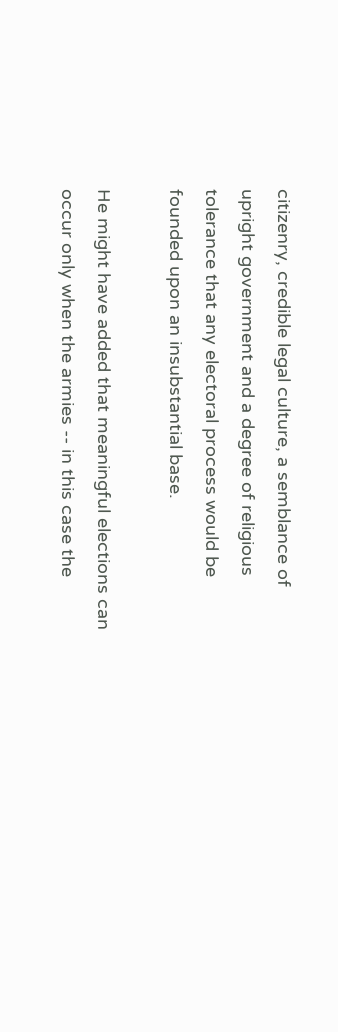citizenry, credible legal culture, a semblance of upright government and a degree of religious tolerance that any electoral process would be founded upon an insubstantial base.

He might have added that meaningful elections can occur only when the armies -- in this case the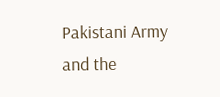Pakistani Army and the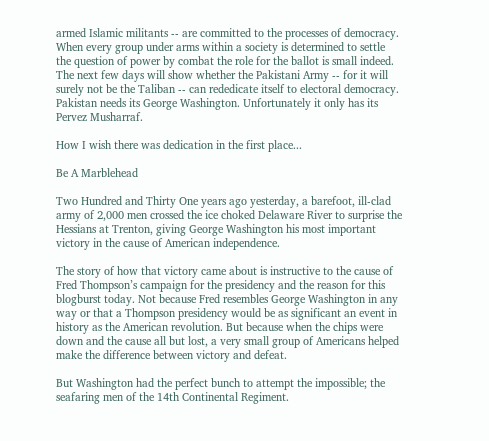armed Islamic militants -- are committed to the processes of democracy. When every group under arms within a society is determined to settle the question of power by combat the role for the ballot is small indeed. The next few days will show whether the Pakistani Army -- for it will surely not be the Taliban -- can rededicate itself to electoral democracy. Pakistan needs its George Washington. Unfortunately it only has its Pervez Musharraf.

How I wish there was dedication in the first place...

Be A Marblehead

Two Hundred and Thirty One years ago yesterday, a barefoot, ill-clad army of 2,000 men crossed the ice choked Delaware River to surprise the Hessians at Trenton, giving George Washington his most important victory in the cause of American independence.

The story of how that victory came about is instructive to the cause of Fred Thompson’s campaign for the presidency and the reason for this blogburst today. Not because Fred resembles George Washington in any way or that a Thompson presidency would be as significant an event in history as the American revolution. But because when the chips were down and the cause all but lost, a very small group of Americans helped make the difference between victory and defeat.

But Washington had the perfect bunch to attempt the impossible; the seafaring men of the 14th Continental Regiment.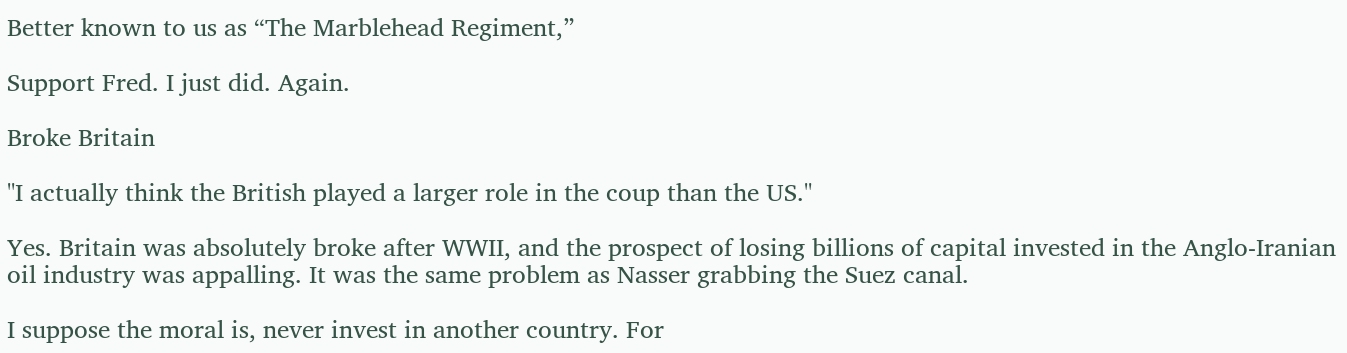Better known to us as “The Marblehead Regiment,”

Support Fred. I just did. Again.

Broke Britain

"I actually think the British played a larger role in the coup than the US."

Yes. Britain was absolutely broke after WWII, and the prospect of losing billions of capital invested in the Anglo-Iranian oil industry was appalling. It was the same problem as Nasser grabbing the Suez canal.

I suppose the moral is, never invest in another country. For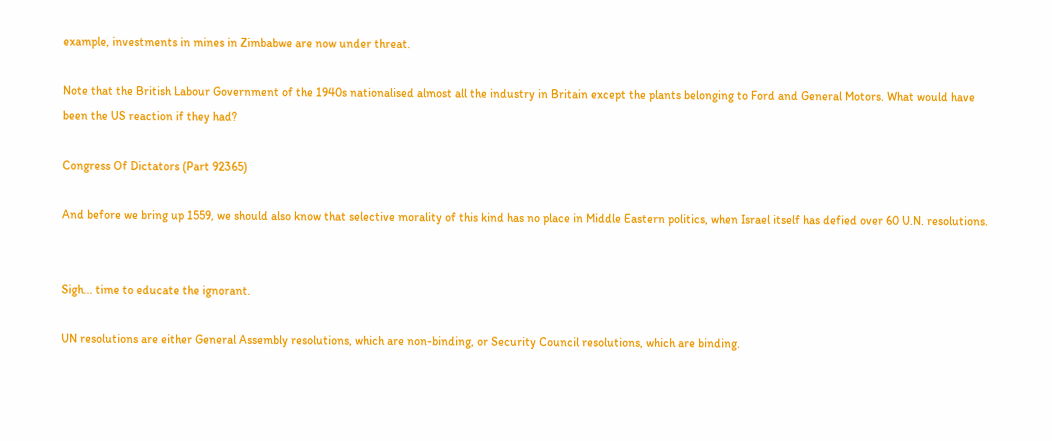example, investments in mines in Zimbabwe are now under threat.

Note that the British Labour Government of the 1940s nationalised almost all the industry in Britain except the plants belonging to Ford and General Motors. What would have been the US reaction if they had?

Congress Of Dictators (Part 92365)

And before we bring up 1559, we should also know that selective morality of this kind has no place in Middle Eastern politics, when Israel itself has defied over 60 U.N. resolutions.


Sigh... time to educate the ignorant.

UN resolutions are either General Assembly resolutions, which are non-binding, or Security Council resolutions, which are binding.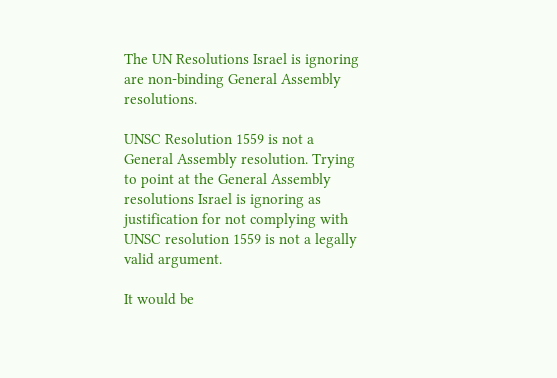The UN Resolutions Israel is ignoring are non-binding General Assembly resolutions.

UNSC Resolution 1559 is not a General Assembly resolution. Trying to point at the General Assembly resolutions Israel is ignoring as justification for not complying with UNSC resolution 1559 is not a legally valid argument.

It would be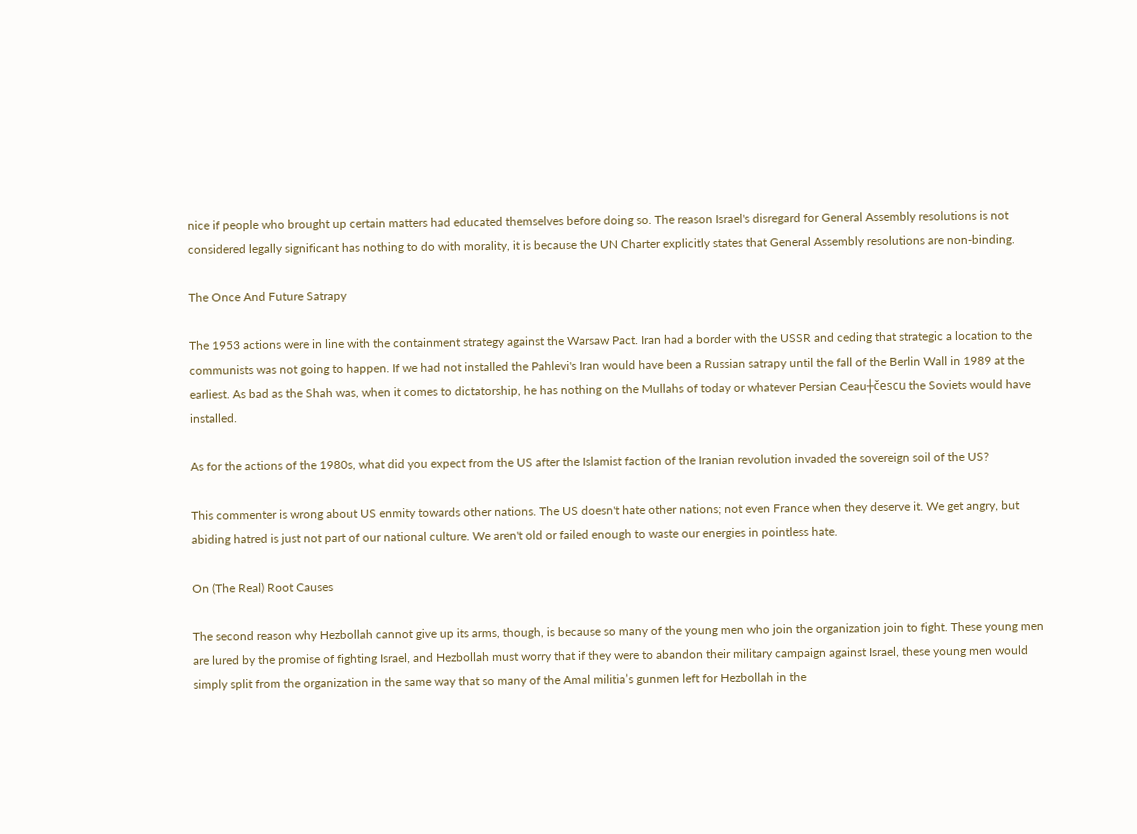nice if people who brought up certain matters had educated themselves before doing so. The reason Israel's disregard for General Assembly resolutions is not considered legally significant has nothing to do with morality, it is because the UN Charter explicitly states that General Assembly resolutions are non-binding.

The Once And Future Satrapy

The 1953 actions were in line with the containment strategy against the Warsaw Pact. Iran had a border with the USSR and ceding that strategic a location to the communists was not going to happen. If we had not installed the Pahlevi's Iran would have been a Russian satrapy until the fall of the Berlin Wall in 1989 at the earliest. As bad as the Shah was, when it comes to dictatorship, he has nothing on the Mullahs of today or whatever Persian Ceau┼čescu the Soviets would have installed.

As for the actions of the 1980s, what did you expect from the US after the Islamist faction of the Iranian revolution invaded the sovereign soil of the US?

This commenter is wrong about US enmity towards other nations. The US doesn't hate other nations; not even France when they deserve it. We get angry, but abiding hatred is just not part of our national culture. We aren't old or failed enough to waste our energies in pointless hate.

On (The Real) Root Causes

The second reason why Hezbollah cannot give up its arms, though, is because so many of the young men who join the organization join to fight. These young men are lured by the promise of fighting Israel, and Hezbollah must worry that if they were to abandon their military campaign against Israel, these young men would simply split from the organization in the same way that so many of the Amal militia’s gunmen left for Hezbollah in the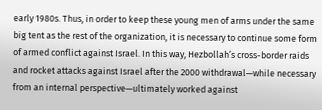early 1980s. Thus, in order to keep these young men of arms under the same big tent as the rest of the organization, it is necessary to continue some form of armed conflict against Israel. In this way, Hezbollah’s cross-border raids and rocket attacks against Israel after the 2000 withdrawal—while necessary from an internal perspective—ultimately worked against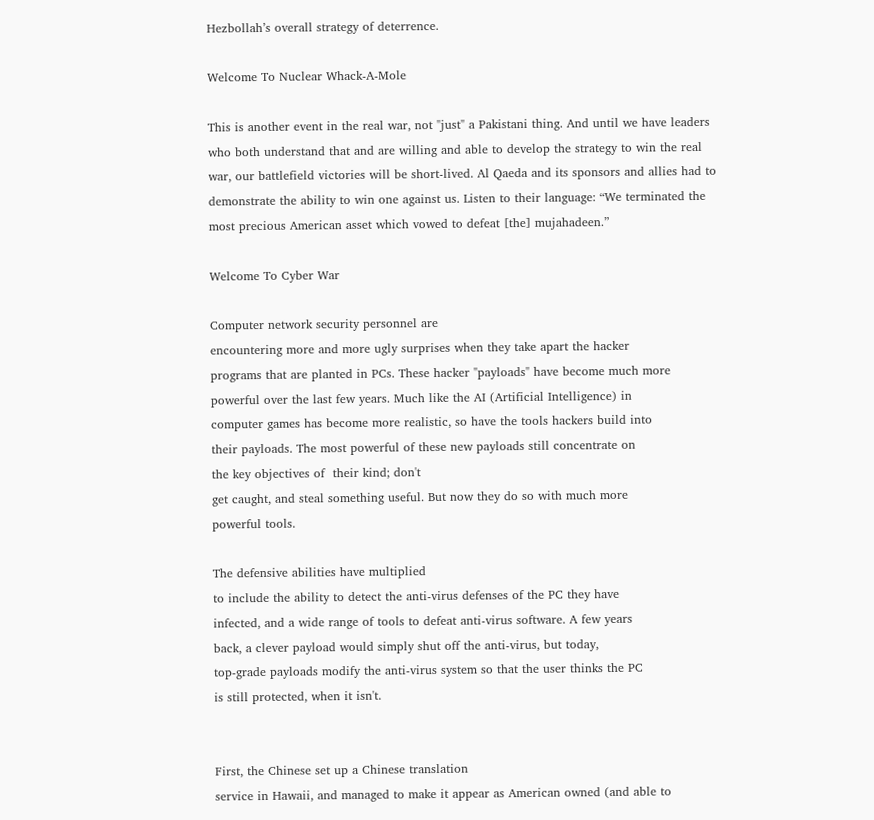Hezbollah’s overall strategy of deterrence.

Welcome To Nuclear Whack-A-Mole

This is another event in the real war, not "just" a Pakistani thing. And until we have leaders who both understand that and are willing and able to develop the strategy to win the real war, our battlefield victories will be short-lived. Al Qaeda and its sponsors and allies had to demonstrate the ability to win one against us. Listen to their language: “We terminated the most precious American asset which vowed to defeat [the] mujahadeen.”

Welcome To Cyber War

Computer network security personnel are
encountering more and more ugly surprises when they take apart the hacker
programs that are planted in PCs. These hacker "payloads" have become much more
powerful over the last few years. Much like the AI (Artificial Intelligence) in
computer games has become more realistic, so have the tools hackers build into
their payloads. The most powerful of these new payloads still concentrate on
the key objectives of  their kind; don't
get caught, and steal something useful. But now they do so with much more
powerful tools.

The defensive abilities have multiplied
to include the ability to detect the anti-virus defenses of the PC they have
infected, and a wide range of tools to defeat anti-virus software. A few years
back, a clever payload would simply shut off the anti-virus, but today,
top-grade payloads modify the anti-virus system so that the user thinks the PC
is still protected, when it isn't.


First, the Chinese set up a Chinese translation
service in Hawaii, and managed to make it appear as American owned (and able to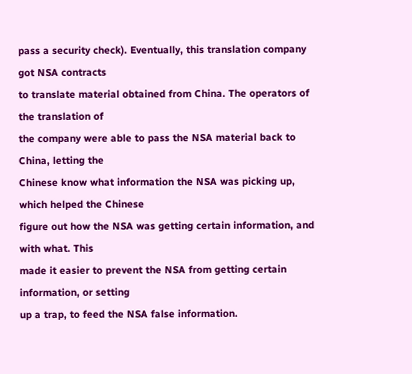pass a security check). Eventually, this translation company got NSA contracts
to translate material obtained from China. The operators of the translation of
the company were able to pass the NSA material back to China, letting the
Chinese know what information the NSA was picking up, which helped the Chinese
figure out how the NSA was getting certain information, and with what. This
made it easier to prevent the NSA from getting certain information, or setting
up a trap, to feed the NSA false information.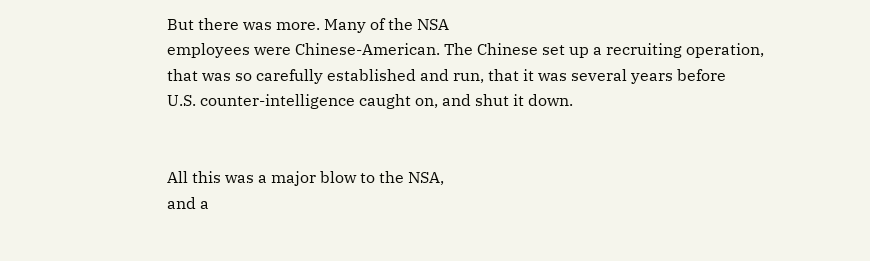But there was more. Many of the NSA
employees were Chinese-American. The Chinese set up a recruiting operation,
that was so carefully established and run, that it was several years before
U.S. counter-intelligence caught on, and shut it down.


All this was a major blow to the NSA,
and a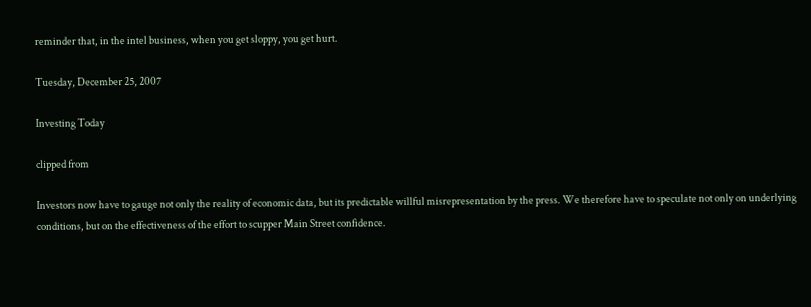reminder that, in the intel business, when you get sloppy, you get hurt.

Tuesday, December 25, 2007

Investing Today

clipped from

Investors now have to gauge not only the reality of economic data, but its predictable willful misrepresentation by the press. We therefore have to speculate not only on underlying conditions, but on the effectiveness of the effort to scupper Main Street confidence.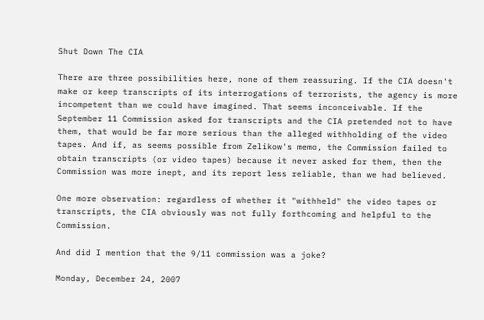Shut Down The CIA

There are three possibilities here, none of them reassuring. If the CIA doesn't make or keep transcripts of its interrogations of terrorists, the agency is more incompetent than we could have imagined. That seems inconceivable. If the September 11 Commission asked for transcripts and the CIA pretended not to have them, that would be far more serious than the alleged withholding of the video tapes. And if, as seems possible from Zelikow's memo, the Commission failed to obtain transcripts (or video tapes) because it never asked for them, then the Commission was more inept, and its report less reliable, than we had believed.

One more observation: regardless of whether it "withheld" the video tapes or transcripts, the CIA obviously was not fully forthcoming and helpful to the Commission.

And did I mention that the 9/11 commission was a joke?

Monday, December 24, 2007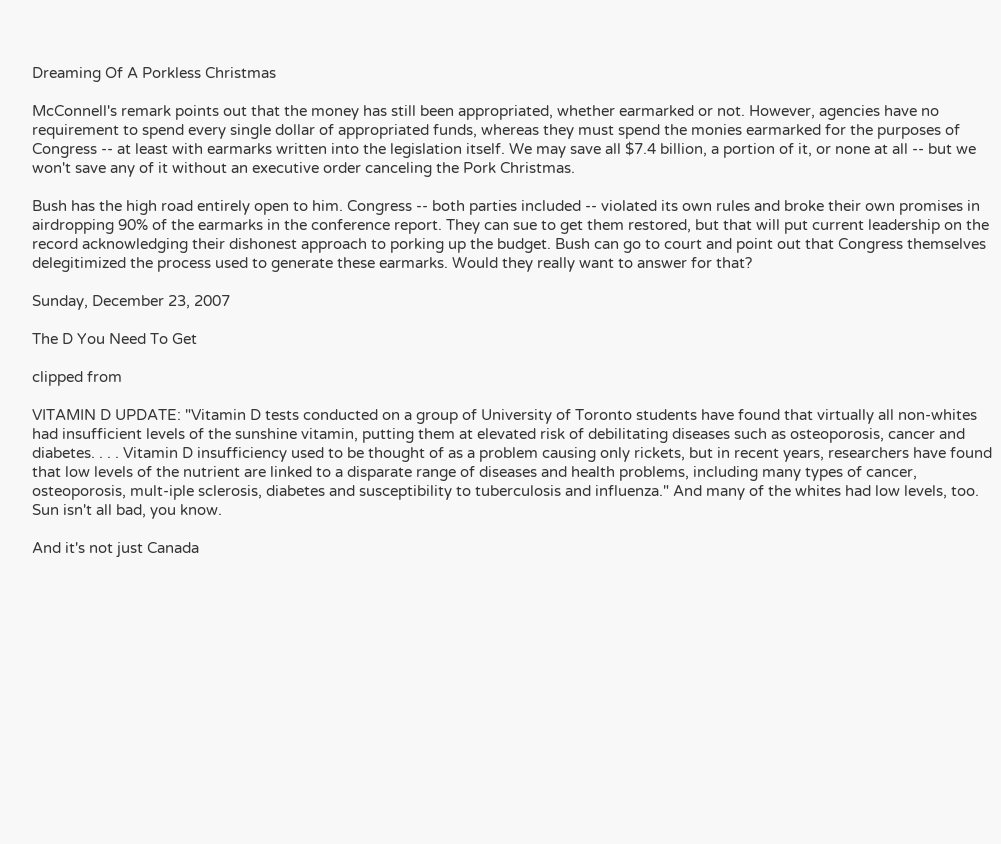Dreaming Of A Porkless Christmas

McConnell's remark points out that the money has still been appropriated, whether earmarked or not. However, agencies have no requirement to spend every single dollar of appropriated funds, whereas they must spend the monies earmarked for the purposes of Congress -- at least with earmarks written into the legislation itself. We may save all $7.4 billion, a portion of it, or none at all -- but we won't save any of it without an executive order canceling the Pork Christmas.

Bush has the high road entirely open to him. Congress -- both parties included -- violated its own rules and broke their own promises in airdropping 90% of the earmarks in the conference report. They can sue to get them restored, but that will put current leadership on the record acknowledging their dishonest approach to porking up the budget. Bush can go to court and point out that Congress themselves delegitimized the process used to generate these earmarks. Would they really want to answer for that?

Sunday, December 23, 2007

The D You Need To Get

clipped from

VITAMIN D UPDATE: "Vitamin D tests conducted on a group of University of Toronto students have found that virtually all non-whites had insufficient levels of the sunshine vitamin, putting them at elevated risk of debilitating diseases such as osteoporosis, cancer and diabetes. . . . Vitamin D insufficiency used to be thought of as a problem causing only rickets, but in recent years, researchers have found that low levels of the nutrient are linked to a disparate range of diseases and health problems, including many types of cancer, osteoporosis, mult-iple sclerosis, diabetes and susceptibility to tuberculosis and influenza." And many of the whites had low levels, too. Sun isn't all bad, you know.

And it's not just Canada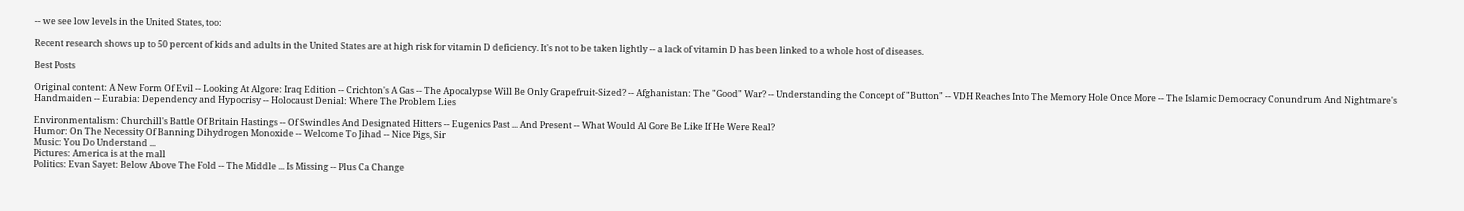-- we see low levels in the United States, too:

Recent research shows up to 50 percent of kids and adults in the United States are at high risk for vitamin D deficiency. It's not to be taken lightly -- a lack of vitamin D has been linked to a whole host of diseases.

Best Posts

Original content: A New Form Of Evil -- Looking At Algore: Iraq Edition -- Crichton's A Gas -- The Apocalypse Will Be Only Grapefruit-Sized? -- Afghanistan: The "Good" War? -- Understanding the Concept of "Button" -- VDH Reaches Into The Memory Hole Once More -- The Islamic Democracy Conundrum And Nightmare's Handmaiden -- Eurabia: Dependency and Hypocrisy -- Holocaust Denial: Where The Problem Lies

Environmentalism: Churchill's Battle Of Britain Hastings -- Of Swindles And Designated Hitters -- Eugenics Past ... And Present -- What Would Al Gore Be Like If He Were Real?
Humor: On The Necessity Of Banning Dihydrogen Monoxide -- Welcome To Jihad -- Nice Pigs, Sir
Music: You Do Understand ...
Pictures: America is at the mall
Politics: Evan Sayet: Below Above The Fold -- The Middle ... Is Missing -- Plus Ca Change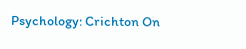Psychology: Crichton On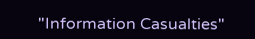"Information Casualties"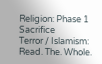Religion: Phase 1 Sacrifice
Terror / Islamism: Read. The. Whole.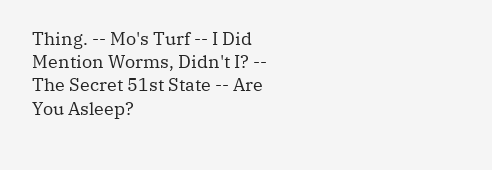Thing. -- Mo's Turf -- I Did Mention Worms, Didn't I? -- The Secret 51st State -- Are You Asleep?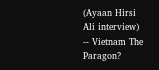(Ayaan Hirsi Ali interview) -- Vietnam The Paragon?